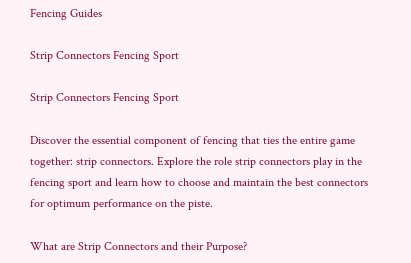Fencing Guides

Strip Connectors Fencing Sport

Strip Connectors Fencing Sport

Discover the essential component of fencing that ties the entire game together: strip connectors. Explore the role strip connectors play in the fencing sport and learn how to choose and maintain the best connectors for optimum performance on the piste.

What are Strip Connectors and their Purpose?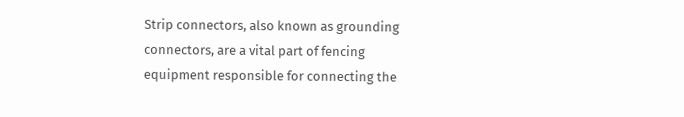Strip connectors, also known as grounding connectors, are a vital part of fencing equipment responsible for connecting the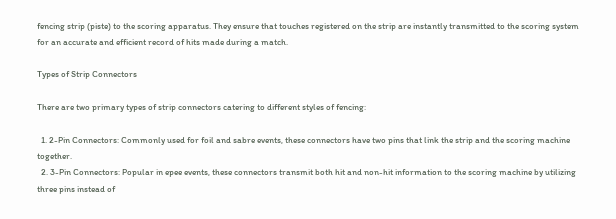fencing strip (piste) to the scoring apparatus. They ensure that touches registered on the strip are instantly transmitted to the scoring system for an accurate and efficient record of hits made during a match.

Types of Strip Connectors

There are two primary types of strip connectors catering to different styles of fencing:

  1. 2-Pin Connectors: Commonly used for foil and sabre events, these connectors have two pins that link the strip and the scoring machine together.
  2. 3-Pin Connectors: Popular in epee events, these connectors transmit both hit and non-hit information to the scoring machine by utilizing three pins instead of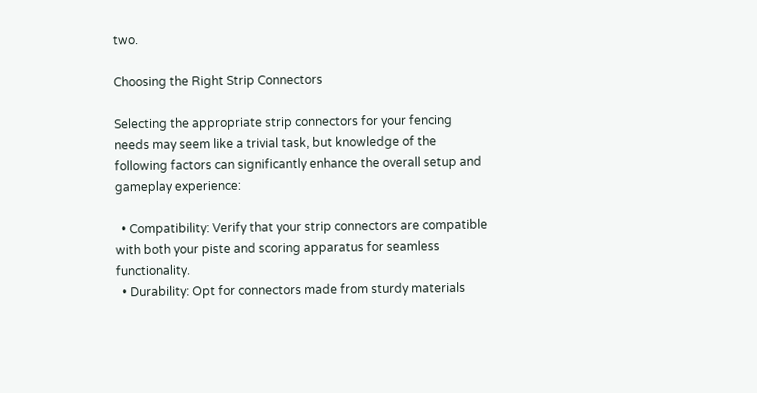two.

Choosing the Right Strip Connectors

Selecting the appropriate strip connectors for your fencing needs may seem like a trivial task, but knowledge of the following factors can significantly enhance the overall setup and gameplay experience:

  • Compatibility: Verify that your strip connectors are compatible with both your piste and scoring apparatus for seamless functionality.
  • Durability: Opt for connectors made from sturdy materials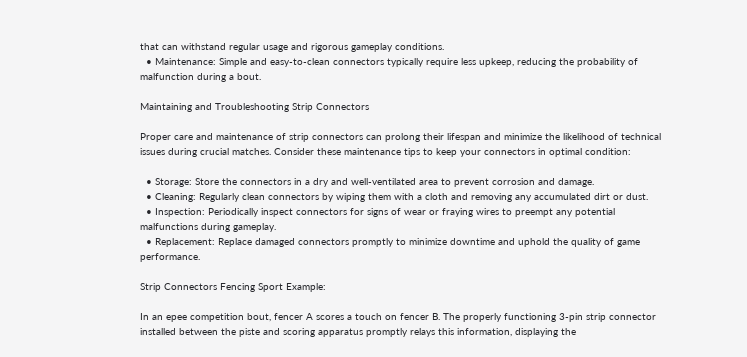that can withstand regular usage and rigorous gameplay conditions.
  • Maintenance: Simple and easy-to-clean connectors typically require less upkeep, reducing the probability of malfunction during a bout.

Maintaining and Troubleshooting Strip Connectors

Proper care and maintenance of strip connectors can prolong their lifespan and minimize the likelihood of technical issues during crucial matches. Consider these maintenance tips to keep your connectors in optimal condition:

  • Storage: Store the connectors in a dry and well-ventilated area to prevent corrosion and damage.
  • Cleaning: Regularly clean connectors by wiping them with a cloth and removing any accumulated dirt or dust.
  • Inspection: Periodically inspect connectors for signs of wear or fraying wires to preempt any potential malfunctions during gameplay.
  • Replacement: Replace damaged connectors promptly to minimize downtime and uphold the quality of game performance.

Strip Connectors Fencing Sport Example:

In an epee competition bout, fencer A scores a touch on fencer B. The properly functioning 3-pin strip connector installed between the piste and scoring apparatus promptly relays this information, displaying the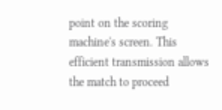point on the scoring machine's screen. This efficient transmission allows the match to proceed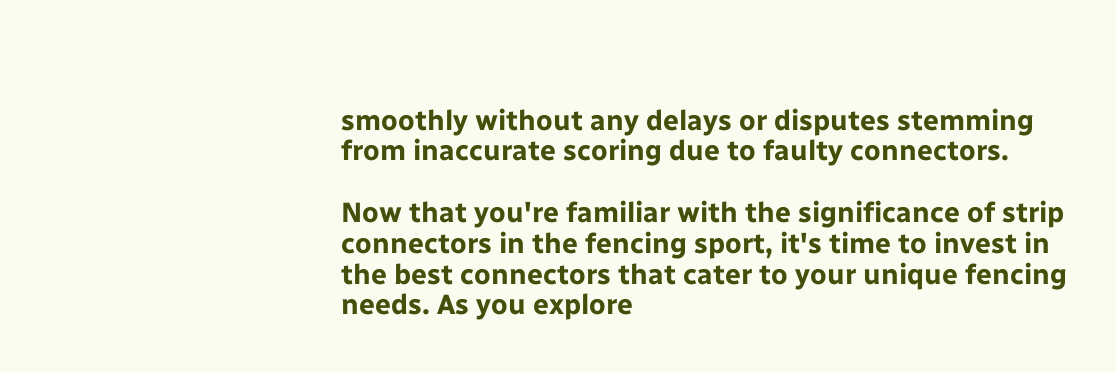smoothly without any delays or disputes stemming from inaccurate scoring due to faulty connectors.

Now that you're familiar with the significance of strip connectors in the fencing sport, it's time to invest in the best connectors that cater to your unique fencing needs. As you explore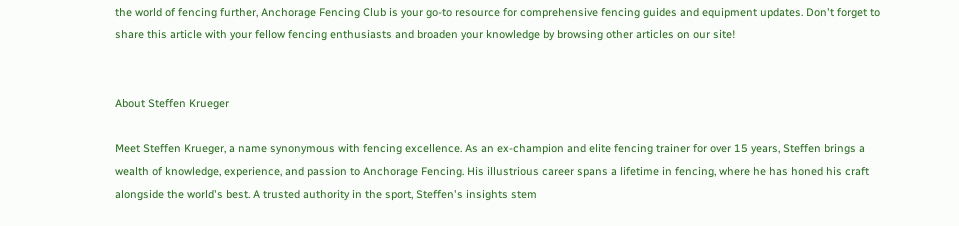the world of fencing further, Anchorage Fencing Club is your go-to resource for comprehensive fencing guides and equipment updates. Don't forget to share this article with your fellow fencing enthusiasts and broaden your knowledge by browsing other articles on our site!


About Steffen Krueger

Meet Steffen Krueger, a name synonymous with fencing excellence. As an ex-champion and elite fencing trainer for over 15 years, Steffen brings a wealth of knowledge, experience, and passion to Anchorage Fencing. His illustrious career spans a lifetime in fencing, where he has honed his craft alongside the world's best. A trusted authority in the sport, Steffen's insights stem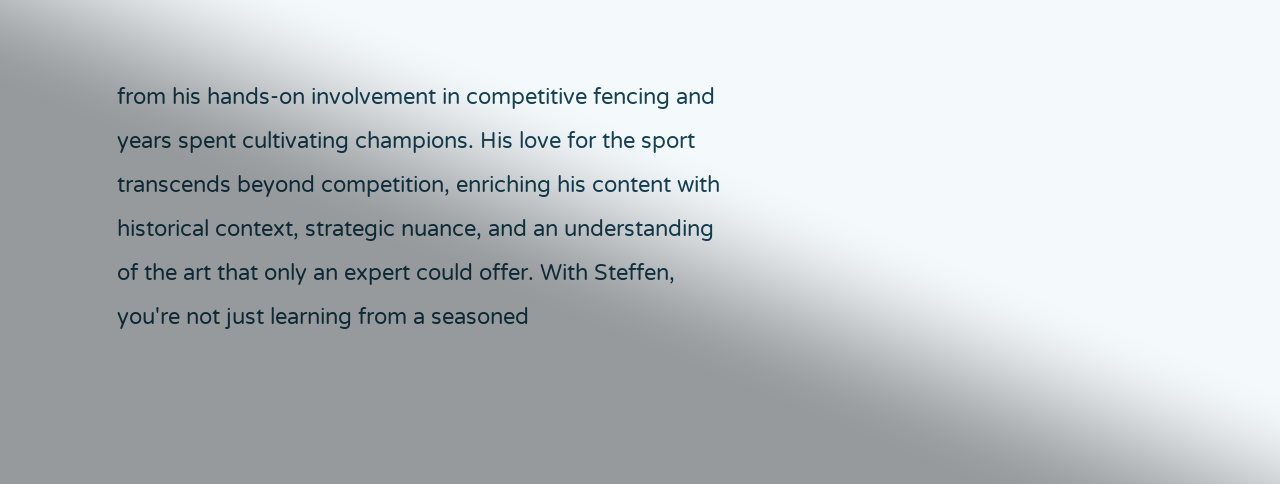from his hands-on involvement in competitive fencing and years spent cultivating champions. His love for the sport transcends beyond competition, enriching his content with historical context, strategic nuance, and an understanding of the art that only an expert could offer. With Steffen, you're not just learning from a seasoned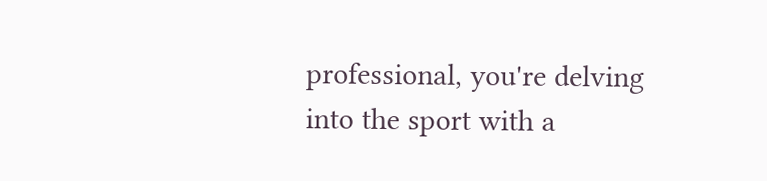professional, you're delving into the sport with a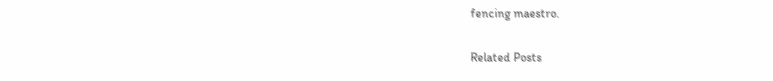fencing maestro.

Related Posts